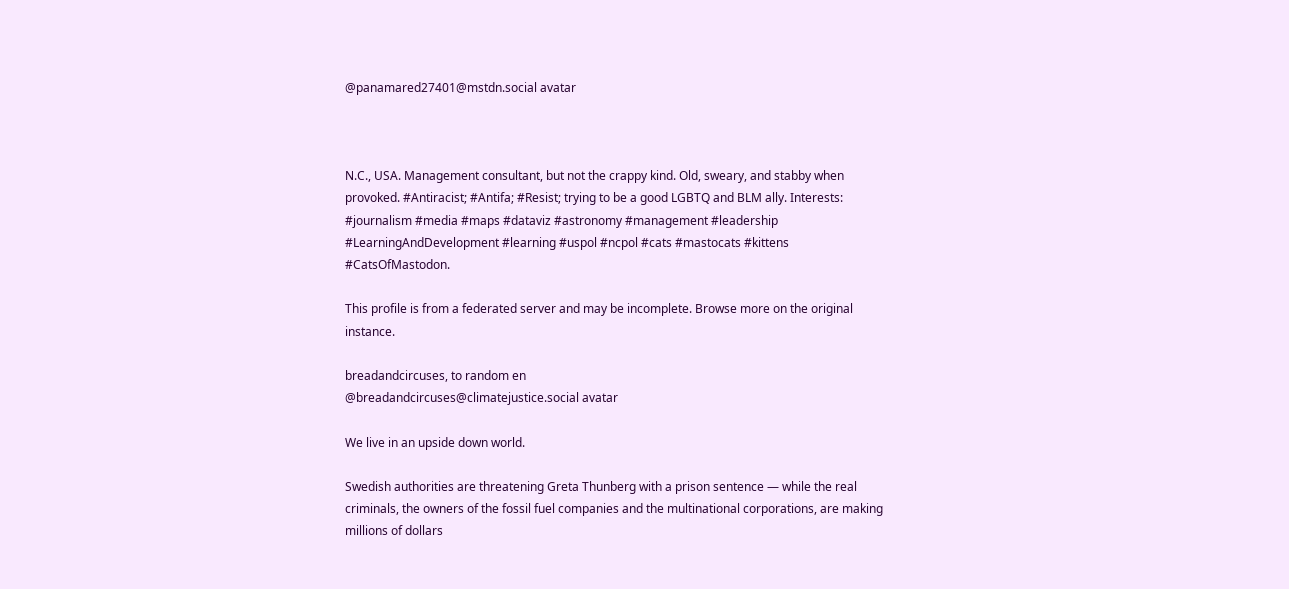@panamared27401@mstdn.social avatar



N.C., USA. Management consultant, but not the crappy kind. Old, sweary, and stabby when provoked. #Antiracist; #Antifa; #Resist; trying to be a good LGBTQ and BLM ally. Interests: #journalism #media #maps #dataviz #astronomy #management #leadership #LearningAndDevelopment #learning #uspol #ncpol #cats #mastocats #kittens #CatsOfMastodon.

This profile is from a federated server and may be incomplete. Browse more on the original instance.

breadandcircuses, to random en
@breadandcircuses@climatejustice.social avatar

We live in an upside down world.

Swedish authorities are threatening Greta Thunberg with a prison sentence — while the real criminals, the owners of the fossil fuel companies and the multinational corporations, are making  millions of dollars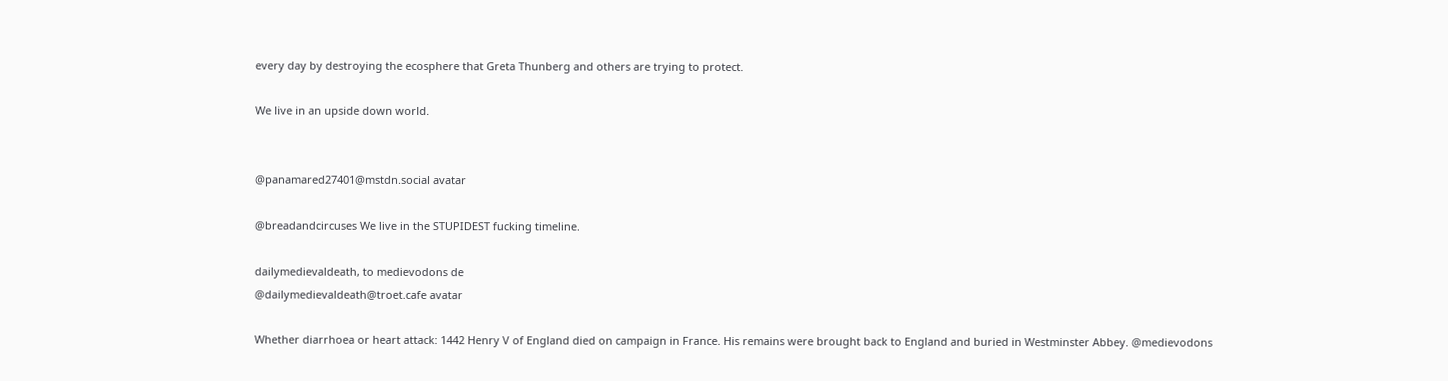every day by destroying the ecosphere that Greta Thunberg and others are trying to protect.

We live in an upside down world.


@panamared27401@mstdn.social avatar

@breadandcircuses We live in the STUPIDEST fucking timeline.

dailymedievaldeath, to medievodons de
@dailymedievaldeath@troet.cafe avatar

Whether diarrhoea or heart attack: 1442 Henry V of England died on campaign in France. His remains were brought back to England and buried in Westminster Abbey. @medievodons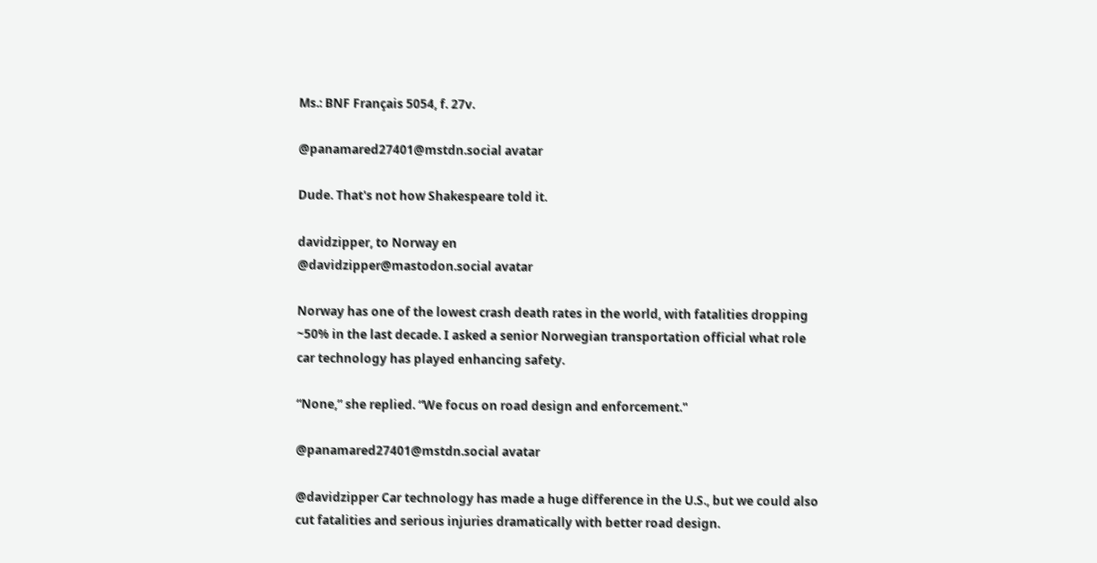Ms.: BNF Français 5054, f. 27v.

@panamared27401@mstdn.social avatar

Dude. That's not how Shakespeare told it.

davidzipper, to Norway en
@davidzipper@mastodon.social avatar

Norway has one of the lowest crash death rates in the world, with fatalities dropping ~50% in the last decade. I asked a senior Norwegian transportation official what role car technology has played enhancing safety.

“None,” she replied. “We focus on road design and enforcement."

@panamared27401@mstdn.social avatar

@davidzipper Car technology has made a huge difference in the U.S., but we could also cut fatalities and serious injuries dramatically with better road design.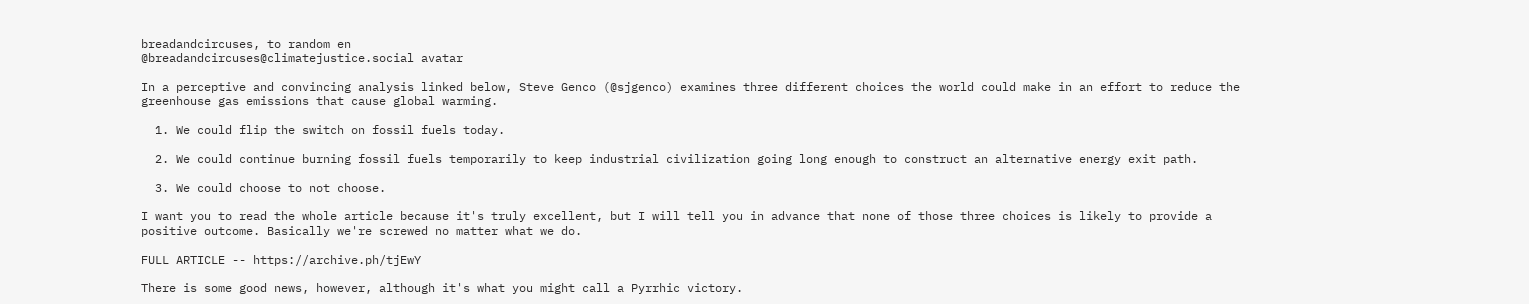breadandcircuses, to random en
@breadandcircuses@climatejustice.social avatar

In a perceptive and convincing analysis linked below, Steve Genco (@sjgenco) examines three different choices the world could make in an effort to reduce the greenhouse gas emissions that cause global warming.

  1. We could flip the switch on fossil fuels today.

  2. We could continue burning fossil fuels temporarily to keep industrial civilization going long enough to construct an alternative energy exit path.

  3. We could choose to not choose.

I want you to read the whole article because it's truly excellent, but I will tell you in advance that none of those three choices is likely to provide a positive outcome. Basically we're screwed no matter what we do.

FULL ARTICLE -- https://archive.ph/tjEwY

There is some good news, however, although it's what you might call a Pyrrhic victory.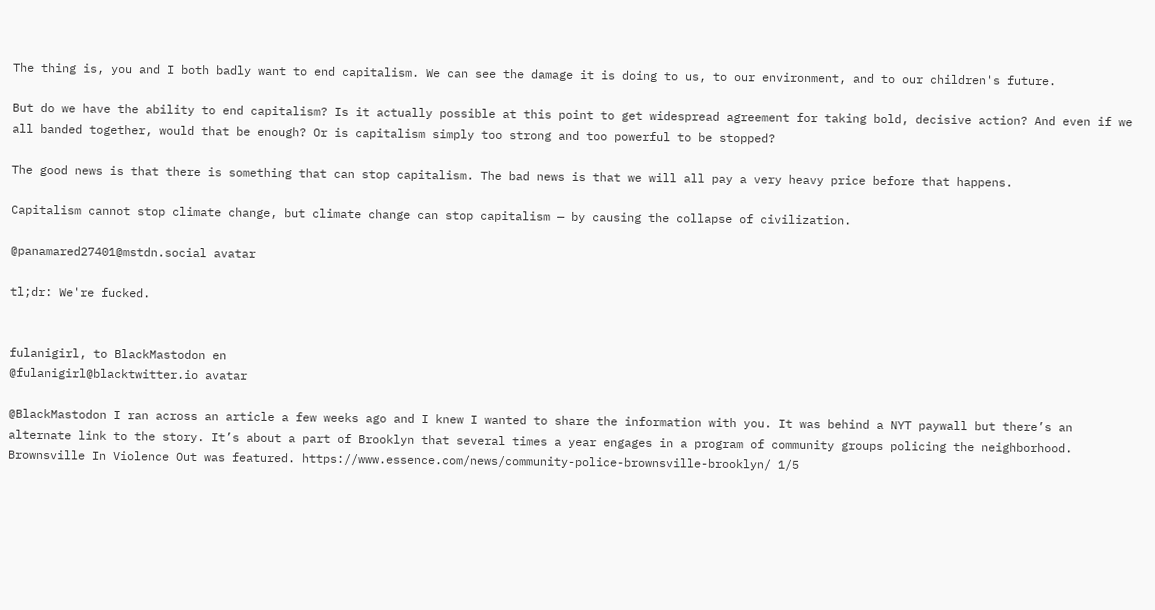The thing is, you and I both badly want to end capitalism. We can see the damage it is doing to us, to our environment, and to our children's future.

But do we have the ability to end capitalism? Is it actually possible at this point to get widespread agreement for taking bold, decisive action? And even if we all banded together, would that be enough? Or is capitalism simply too strong and too powerful to be stopped?

The good news is that there is something that can stop capitalism. The bad news is that we will all pay a very heavy price before that happens.

Capitalism cannot stop climate change, but climate change can stop capitalism — by causing the collapse of civilization.

@panamared27401@mstdn.social avatar

tl;dr: We're fucked.


fulanigirl, to BlackMastodon en
@fulanigirl@blacktwitter.io avatar

@BlackMastodon I ran across an article a few weeks ago and I knew I wanted to share the information with you. It was behind a NYT paywall but there’s an alternate link to the story. It’s about a part of Brooklyn that several times a year engages in a program of community groups policing the neighborhood. Brownsville In Violence Out was featured. https://www.essence.com/news/community-police-brownsville-brooklyn/ 1/5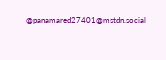@panamared27401@mstdn.social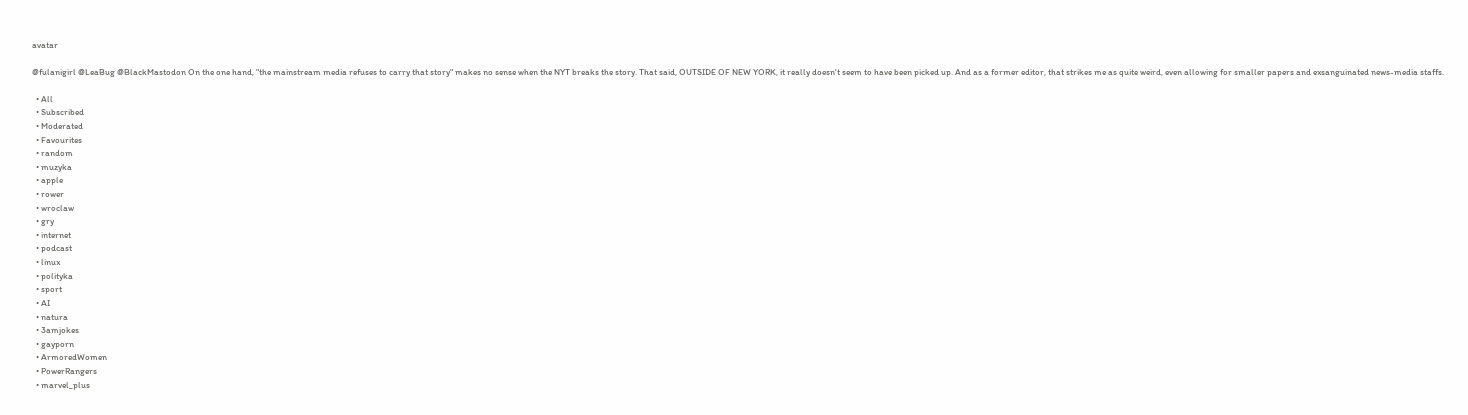avatar

@fulanigirl @LeaBug @BlackMastodon On the one hand, "the mainstream media refuses to carry that story" makes no sense when the NYT breaks the story. That said, OUTSIDE OF NEW YORK, it really doesn't seem to have been picked up. And as a former editor, that strikes me as quite weird, even allowing for smaller papers and exsanguinated news-media staffs.

  • All
  • Subscribed
  • Moderated
  • Favourites
  • random
  • muzyka
  • apple
  • rower
  • wroclaw
  • gry
  • internet
  • podcast
  • linux
  • polityka
  • sport
  • AI
  • natura
  • 3amjokes
  • gayporn
  • ArmoredWomen
  • PowerRangers
  • marvel_plus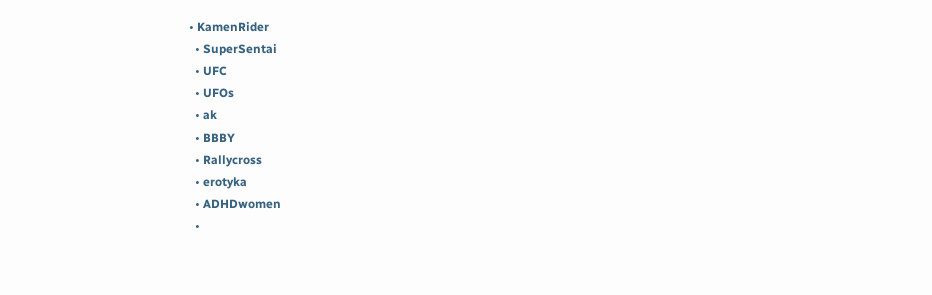• KamenRider
  • SuperSentai
  • UFC
  • UFOs
  • ak
  • BBBY
  • Rallycross
  • erotyka
  • ADHDwomen
  •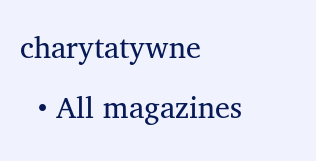charytatywne
  • All magazines